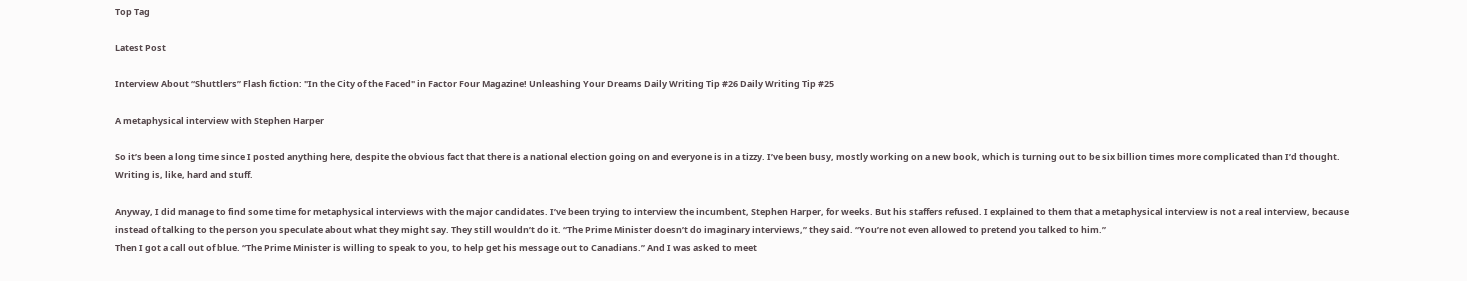Top Tag

Latest Post

Interview About “Shuttlers” Flash fiction: "In the City of the Faced" in Factor Four Magazine! Unleashing Your Dreams Daily Writing Tip #26 Daily Writing Tip #25

A metaphysical interview with Stephen Harper

So it’s been a long time since I posted anything here, despite the obvious fact that there is a national election going on and everyone is in a tizzy. I’ve been busy, mostly working on a new book, which is turning out to be six billion times more complicated than I’d thought. Writing is, like, hard and stuff.

Anyway, I did manage to find some time for metaphysical interviews with the major candidates. I’ve been trying to interview the incumbent, Stephen Harper, for weeks. But his staffers refused. I explained to them that a metaphysical interview is not a real interview, because instead of talking to the person you speculate about what they might say. They still wouldn’t do it. “The Prime Minister doesn’t do imaginary interviews,” they said. “You’re not even allowed to pretend you talked to him.”
Then I got a call out of blue. “The Prime Minister is willing to speak to you, to help get his message out to Canadians.” And I was asked to meet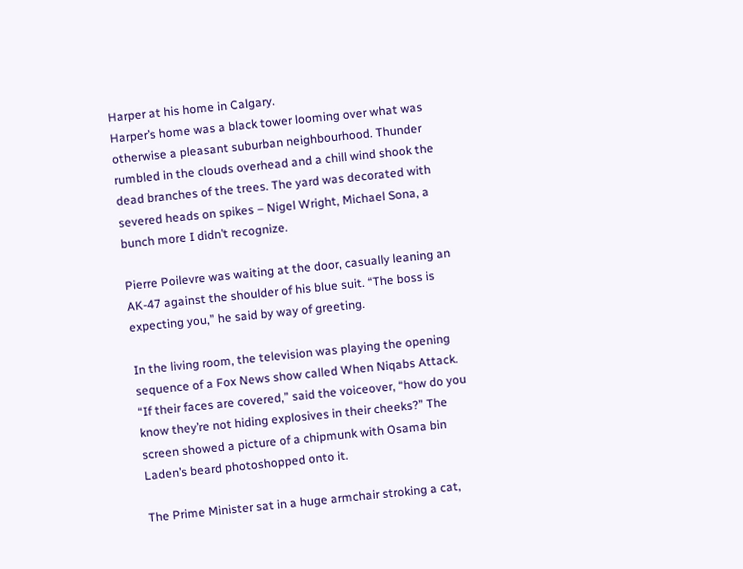Harper at his home in Calgary.
Harper’s home was a black tower looming over what was otherwise a pleasant suburban neighbourhood. Thunder rumbled in the clouds overhead and a chill wind shook the dead branches of the trees. The yard was decorated with severed heads on spikes – Nigel Wright, Michael Sona, a bunch more I didn’t recognize.

Pierre Poilevre was waiting at the door, casually leaning an AK-47 against the shoulder of his blue suit. “The boss is expecting you,” he said by way of greeting.

In the living room, the television was playing the opening sequence of a Fox News show called When Niqabs Attack. “If their faces are covered,” said the voiceover, “how do you know they’re not hiding explosives in their cheeks?” The screen showed a picture of a chipmunk with Osama bin Laden’s beard photoshopped onto it.

The Prime Minister sat in a huge armchair stroking a cat,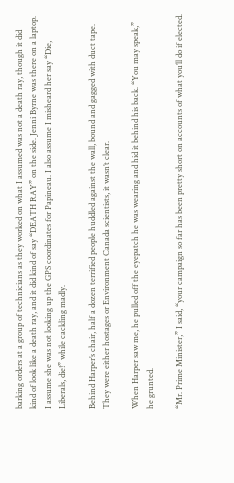barking orders at a group of technicians as they worked on what I assumed was not a death ray, though it did kind of look like a death ray, and it did kind of say “DEATH RAY” on the side. Jenni Byrne was there on a laptop. I assume she was not looking up the GPS coordinates for Papineau. I also assume I misheard her say “Die, Liberals, die!” while cackling madly.

Behind Harper’s chair, half a dozen terrified people huddled against the wall, bound and gagged with duct tape. They were either hostages or Environment Canada scientists, it wasn’t clear.

When Harper saw me, he pulled off the eyepatch he was wearing and hid it behind his back. “You may speak,” he grunted.

“Mr. Prime Minister,” I said, “your campaign so far has been pretty short on accounts of what you’ll do if elected.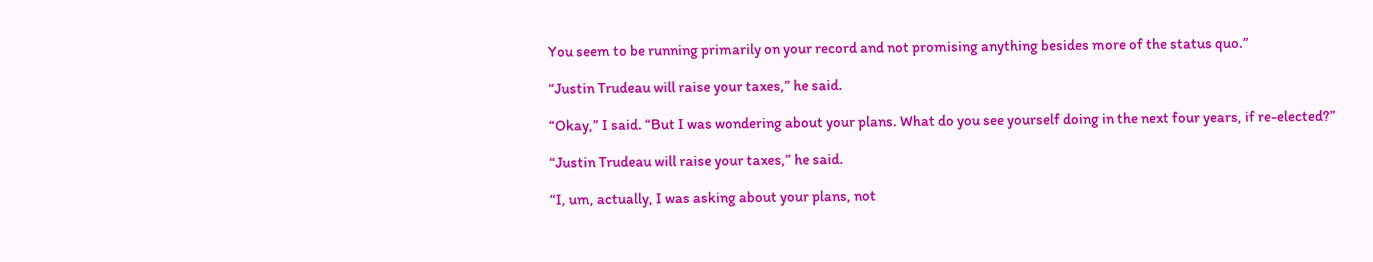You seem to be running primarily on your record and not promising anything besides more of the status quo.”

“Justin Trudeau will raise your taxes,” he said.

“Okay,” I said. “But I was wondering about your plans. What do you see yourself doing in the next four years, if re-elected?”

“Justin Trudeau will raise your taxes,” he said.

“I, um, actually, I was asking about your plans, not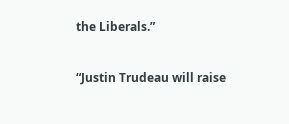the Liberals.”

“Justin Trudeau will raise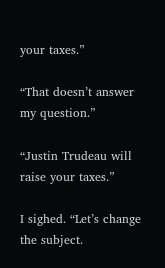your taxes.”

“That doesn’t answer my question.”

“Justin Trudeau will raise your taxes.”

I sighed. “Let’s change the subject.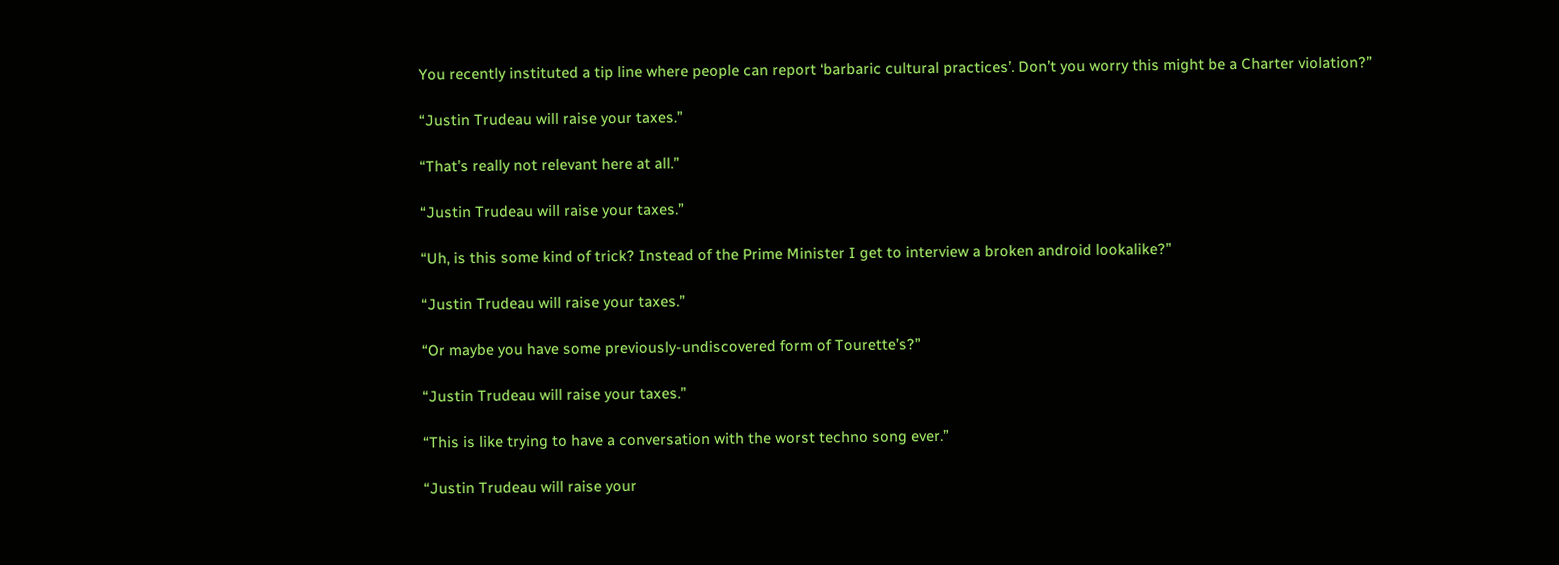You recently instituted a tip line where people can report ‘barbaric cultural practices’. Don’t you worry this might be a Charter violation?”

“Justin Trudeau will raise your taxes.”

“That’s really not relevant here at all.”

“Justin Trudeau will raise your taxes.”

“Uh, is this some kind of trick? Instead of the Prime Minister I get to interview a broken android lookalike?”

“Justin Trudeau will raise your taxes.”

“Or maybe you have some previously-undiscovered form of Tourette’s?”

“Justin Trudeau will raise your taxes.”

“This is like trying to have a conversation with the worst techno song ever.”

“Justin Trudeau will raise your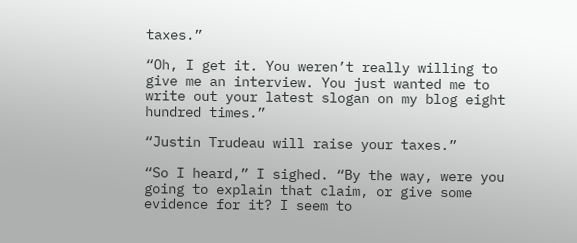taxes.”

“Oh, I get it. You weren’t really willing to give me an interview. You just wanted me to write out your latest slogan on my blog eight hundred times.”

“Justin Trudeau will raise your taxes.”

“So I heard,” I sighed. “By the way, were you going to explain that claim, or give some evidence for it? I seem to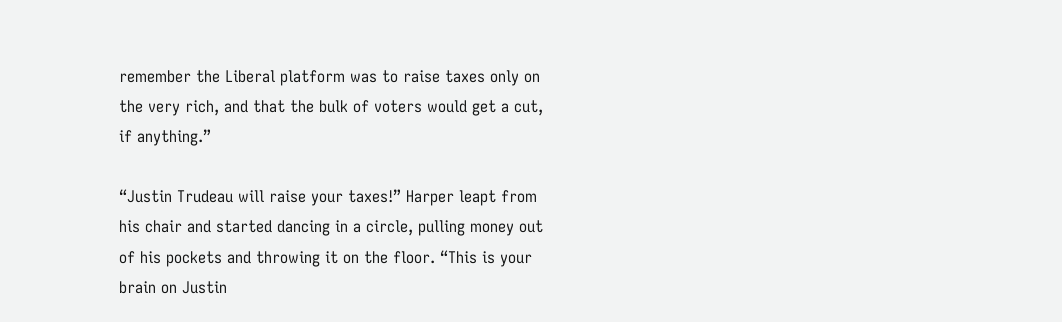remember the Liberal platform was to raise taxes only on the very rich, and that the bulk of voters would get a cut, if anything.”

“Justin Trudeau will raise your taxes!” Harper leapt from his chair and started dancing in a circle, pulling money out of his pockets and throwing it on the floor. “This is your brain on Justin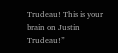Trudeau! This is your brain on Justin Trudeau!”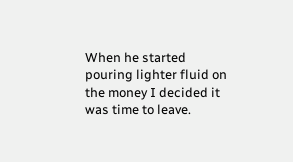When he started pouring lighter fluid on the money I decided it was time to leave.